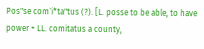Pos"se com`i*ta"tus (?). [L. posse to be able, to have power + LL. comitatus a county,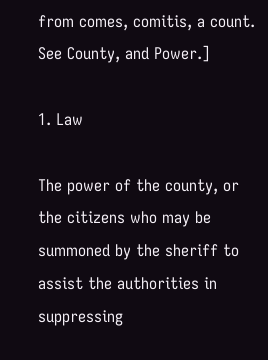from comes, comitis, a count. See County, and Power.]

1. Law

The power of the county, or the citizens who may be summoned by the sheriff to assist the authorities in suppressing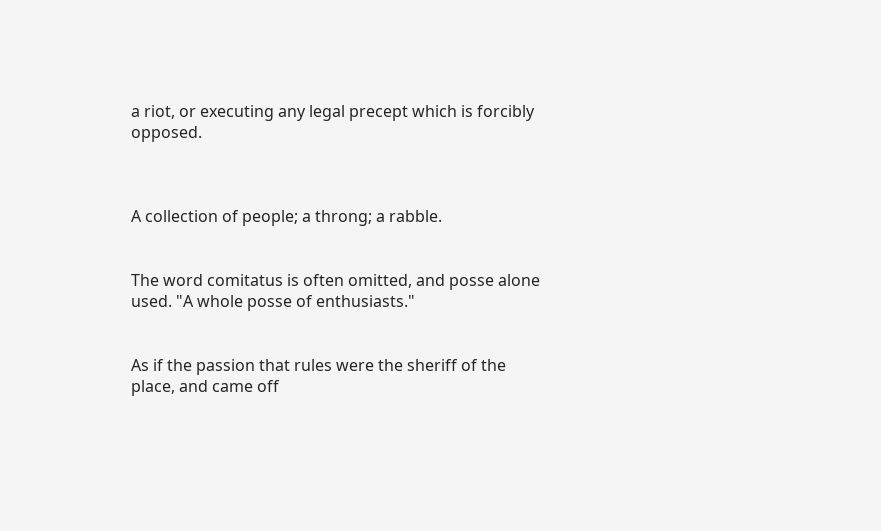a riot, or executing any legal precept which is forcibly opposed.



A collection of people; a throng; a rabble.


The word comitatus is often omitted, and posse alone used. "A whole posse of enthusiasts."


As if the passion that rules were the sheriff of the place, and came off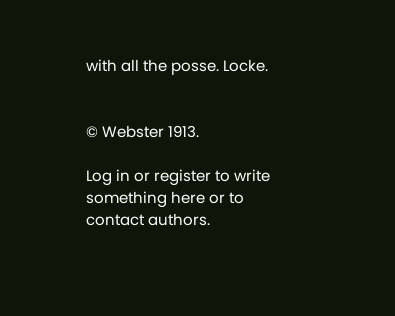with all the posse. Locke.


© Webster 1913.

Log in or register to write something here or to contact authors.